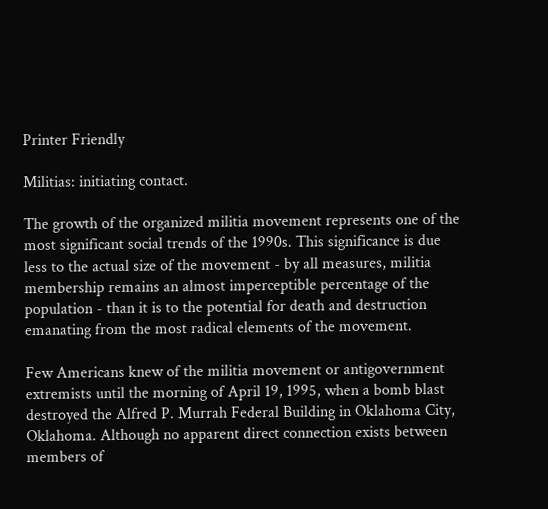Printer Friendly

Militias: initiating contact.

The growth of the organized militia movement represents one of the most significant social trends of the 1990s. This significance is due less to the actual size of the movement - by all measures, militia membership remains an almost imperceptible percentage of the population - than it is to the potential for death and destruction emanating from the most radical elements of the movement.

Few Americans knew of the militia movement or antigovernment extremists until the morning of April 19, 1995, when a bomb blast destroyed the Alfred P. Murrah Federal Building in Oklahoma City, Oklahoma. Although no apparent direct connection exists between members of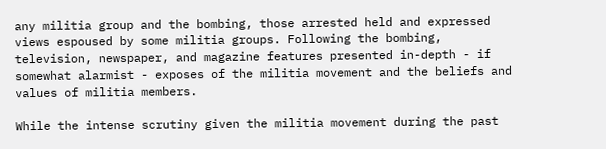any militia group and the bombing, those arrested held and expressed views espoused by some militia groups. Following the bombing, television, newspaper, and magazine features presented in-depth - if somewhat alarmist - exposes of the militia movement and the beliefs and values of militia members.

While the intense scrutiny given the militia movement during the past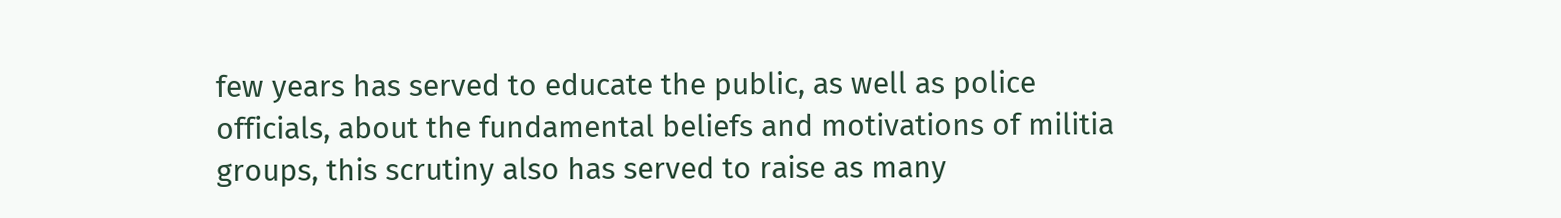few years has served to educate the public, as well as police officials, about the fundamental beliefs and motivations of militia groups, this scrutiny also has served to raise as many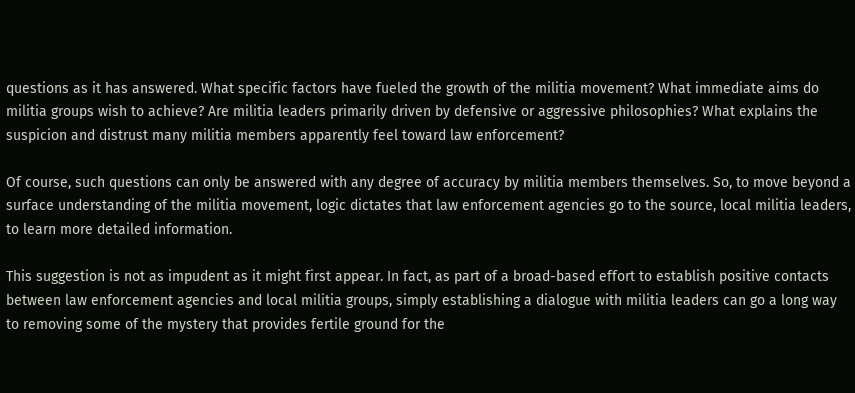questions as it has answered. What specific factors have fueled the growth of the militia movement? What immediate aims do militia groups wish to achieve? Are militia leaders primarily driven by defensive or aggressive philosophies? What explains the suspicion and distrust many militia members apparently feel toward law enforcement?

Of course, such questions can only be answered with any degree of accuracy by militia members themselves. So, to move beyond a surface understanding of the militia movement, logic dictates that law enforcement agencies go to the source, local militia leaders, to learn more detailed information.

This suggestion is not as impudent as it might first appear. In fact, as part of a broad-based effort to establish positive contacts between law enforcement agencies and local militia groups, simply establishing a dialogue with militia leaders can go a long way to removing some of the mystery that provides fertile ground for the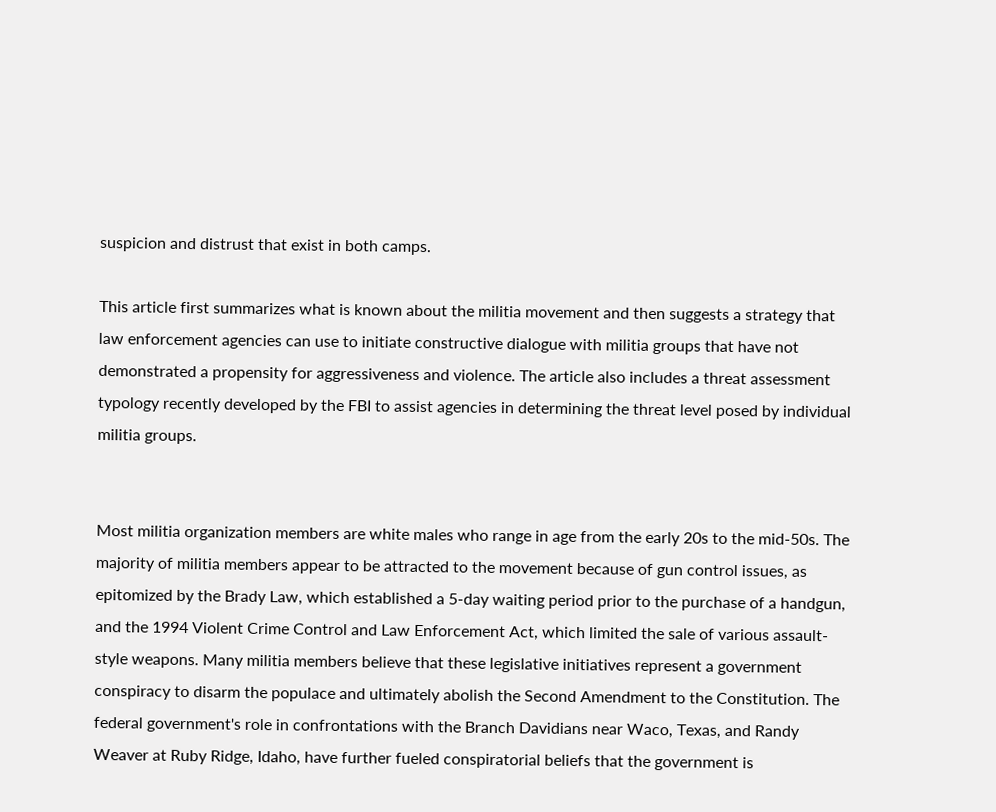suspicion and distrust that exist in both camps.

This article first summarizes what is known about the militia movement and then suggests a strategy that law enforcement agencies can use to initiate constructive dialogue with militia groups that have not demonstrated a propensity for aggressiveness and violence. The article also includes a threat assessment typology recently developed by the FBI to assist agencies in determining the threat level posed by individual militia groups.


Most militia organization members are white males who range in age from the early 20s to the mid-50s. The majority of militia members appear to be attracted to the movement because of gun control issues, as epitomized by the Brady Law, which established a 5-day waiting period prior to the purchase of a handgun, and the 1994 Violent Crime Control and Law Enforcement Act, which limited the sale of various assault-style weapons. Many militia members believe that these legislative initiatives represent a government conspiracy to disarm the populace and ultimately abolish the Second Amendment to the Constitution. The federal government's role in confrontations with the Branch Davidians near Waco, Texas, and Randy Weaver at Ruby Ridge, Idaho, have further fueled conspiratorial beliefs that the government is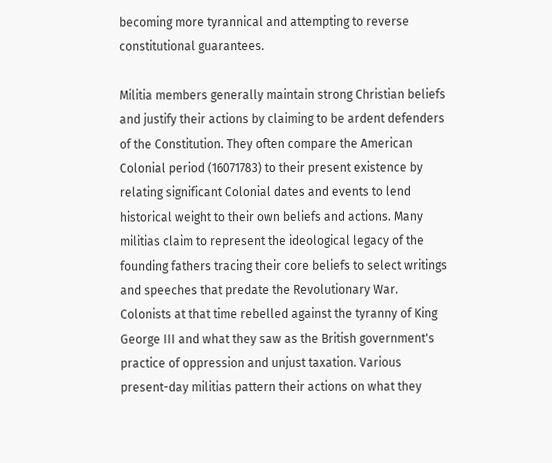becoming more tyrannical and attempting to reverse constitutional guarantees.

Militia members generally maintain strong Christian beliefs and justify their actions by claiming to be ardent defenders of the Constitution. They often compare the American Colonial period (16071783) to their present existence by relating significant Colonial dates and events to lend historical weight to their own beliefs and actions. Many militias claim to represent the ideological legacy of the founding fathers tracing their core beliefs to select writings and speeches that predate the Revolutionary War. Colonists at that time rebelled against the tyranny of King George III and what they saw as the British government's practice of oppression and unjust taxation. Various present-day militias pattern their actions on what they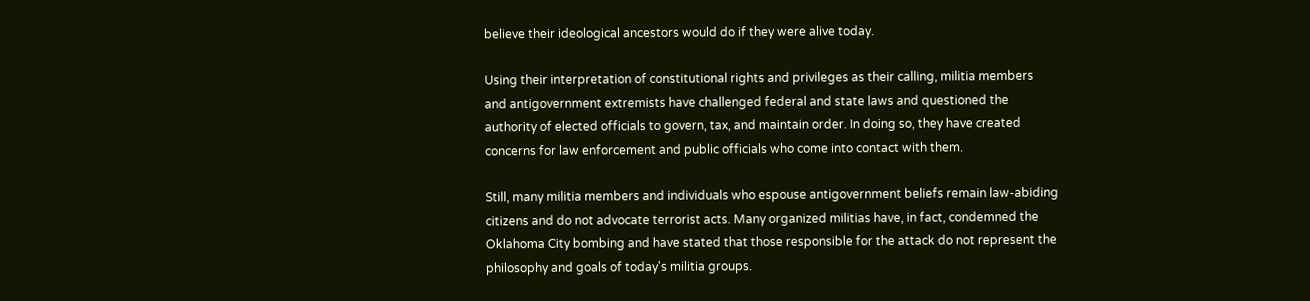believe their ideological ancestors would do if they were alive today.

Using their interpretation of constitutional rights and privileges as their calling, militia members and antigovernment extremists have challenged federal and state laws and questioned the authority of elected officials to govern, tax, and maintain order. In doing so, they have created concerns for law enforcement and public officials who come into contact with them.

Still, many militia members and individuals who espouse antigovernment beliefs remain law-abiding citizens and do not advocate terrorist acts. Many organized militias have, in fact, condemned the Oklahoma City bombing and have stated that those responsible for the attack do not represent the philosophy and goals of today's militia groups.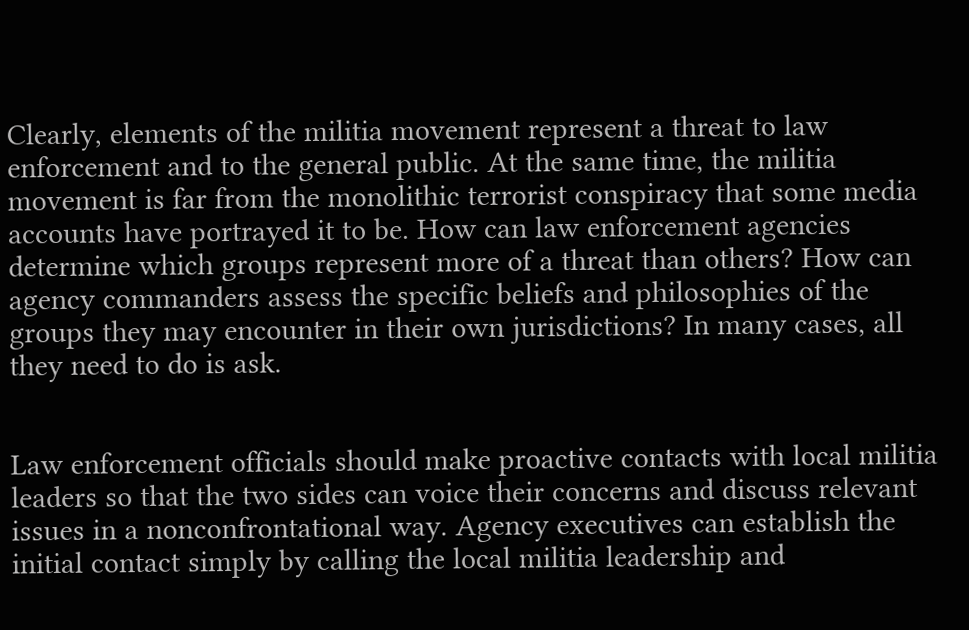Clearly, elements of the militia movement represent a threat to law enforcement and to the general public. At the same time, the militia movement is far from the monolithic terrorist conspiracy that some media accounts have portrayed it to be. How can law enforcement agencies determine which groups represent more of a threat than others? How can agency commanders assess the specific beliefs and philosophies of the groups they may encounter in their own jurisdictions? In many cases, all they need to do is ask.


Law enforcement officials should make proactive contacts with local militia leaders so that the two sides can voice their concerns and discuss relevant issues in a nonconfrontational way. Agency executives can establish the initial contact simply by calling the local militia leadership and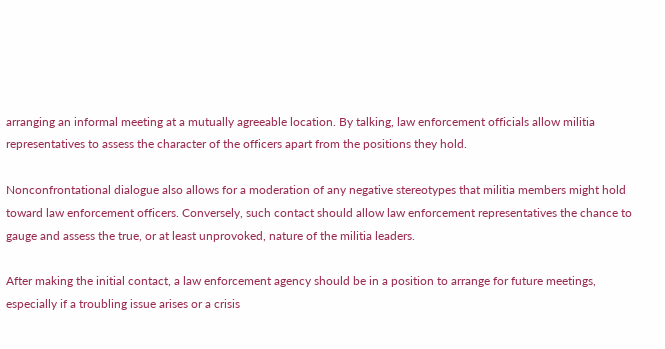arranging an informal meeting at a mutually agreeable location. By talking, law enforcement officials allow militia representatives to assess the character of the officers apart from the positions they hold.

Nonconfrontational dialogue also allows for a moderation of any negative stereotypes that militia members might hold toward law enforcement officers. Conversely, such contact should allow law enforcement representatives the chance to gauge and assess the true, or at least unprovoked, nature of the militia leaders.

After making the initial contact, a law enforcement agency should be in a position to arrange for future meetings, especially if a troubling issue arises or a crisis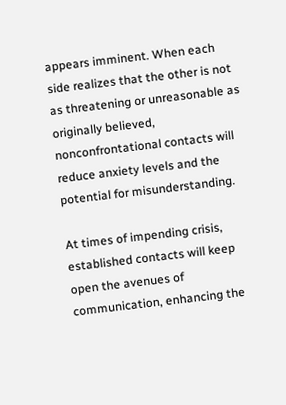appears imminent. When each side realizes that the other is not as threatening or unreasonable as originally believed, nonconfrontational contacts will reduce anxiety levels and the potential for misunderstanding.

At times of impending crisis, established contacts will keep open the avenues of communication, enhancing the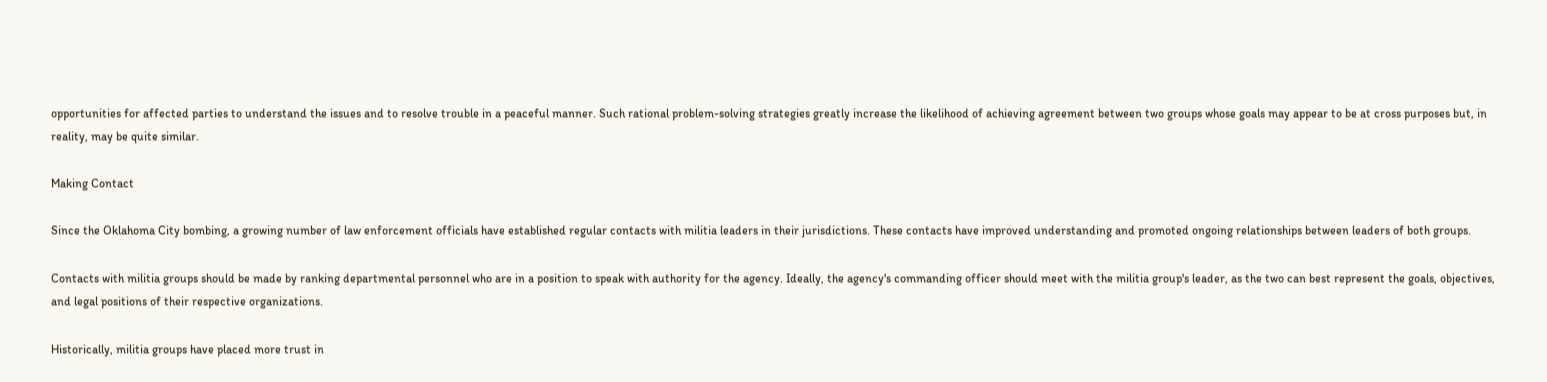opportunities for affected parties to understand the issues and to resolve trouble in a peaceful manner. Such rational problem-solving strategies greatly increase the likelihood of achieving agreement between two groups whose goals may appear to be at cross purposes but, in reality, may be quite similar.

Making Contact

Since the Oklahoma City bombing, a growing number of law enforcement officials have established regular contacts with militia leaders in their jurisdictions. These contacts have improved understanding and promoted ongoing relationships between leaders of both groups.

Contacts with militia groups should be made by ranking departmental personnel who are in a position to speak with authority for the agency. Ideally, the agency's commanding officer should meet with the militia group's leader, as the two can best represent the goals, objectives, and legal positions of their respective organizations.

Historically, militia groups have placed more trust in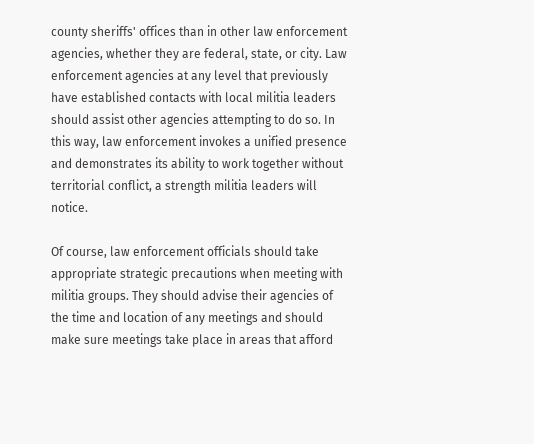county sheriffs' offices than in other law enforcement agencies, whether they are federal, state, or city. Law enforcement agencies at any level that previously have established contacts with local militia leaders should assist other agencies attempting to do so. In this way, law enforcement invokes a unified presence and demonstrates its ability to work together without territorial conflict, a strength militia leaders will notice.

Of course, law enforcement officials should take appropriate strategic precautions when meeting with militia groups. They should advise their agencies of the time and location of any meetings and should make sure meetings take place in areas that afford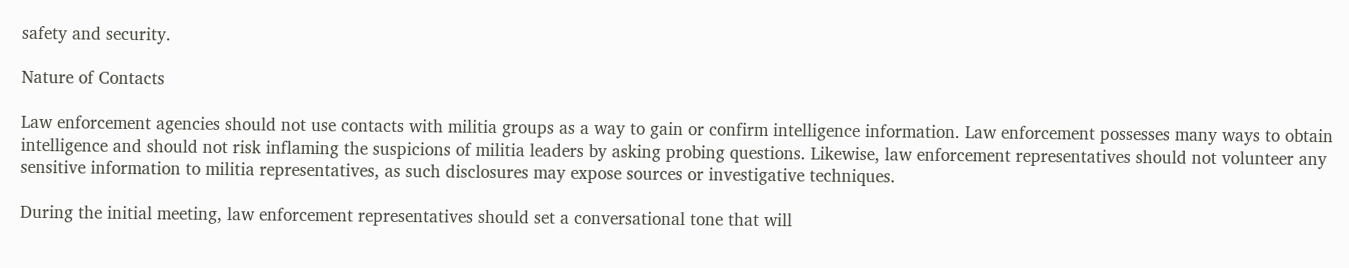safety and security.

Nature of Contacts

Law enforcement agencies should not use contacts with militia groups as a way to gain or confirm intelligence information. Law enforcement possesses many ways to obtain intelligence and should not risk inflaming the suspicions of militia leaders by asking probing questions. Likewise, law enforcement representatives should not volunteer any sensitive information to militia representatives, as such disclosures may expose sources or investigative techniques.

During the initial meeting, law enforcement representatives should set a conversational tone that will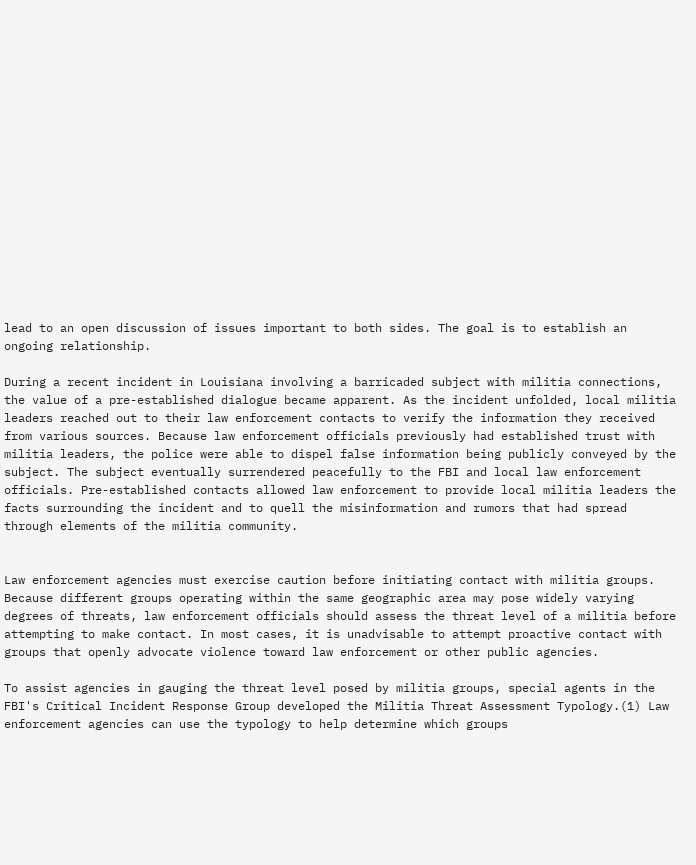lead to an open discussion of issues important to both sides. The goal is to establish an ongoing relationship.

During a recent incident in Louisiana involving a barricaded subject with militia connections, the value of a pre-established dialogue became apparent. As the incident unfolded, local militia leaders reached out to their law enforcement contacts to verify the information they received from various sources. Because law enforcement officials previously had established trust with militia leaders, the police were able to dispel false information being publicly conveyed by the subject. The subject eventually surrendered peacefully to the FBI and local law enforcement officials. Pre-established contacts allowed law enforcement to provide local militia leaders the facts surrounding the incident and to quell the misinformation and rumors that had spread through elements of the militia community.


Law enforcement agencies must exercise caution before initiating contact with militia groups. Because different groups operating within the same geographic area may pose widely varying degrees of threats, law enforcement officials should assess the threat level of a militia before attempting to make contact. In most cases, it is unadvisable to attempt proactive contact with groups that openly advocate violence toward law enforcement or other public agencies.

To assist agencies in gauging the threat level posed by militia groups, special agents in the FBI's Critical Incident Response Group developed the Militia Threat Assessment Typology.(1) Law enforcement agencies can use the typology to help determine which groups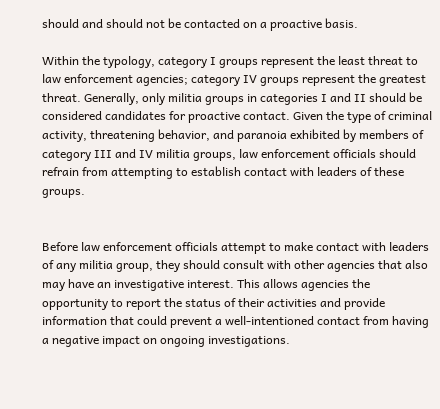should and should not be contacted on a proactive basis.

Within the typology, category I groups represent the least threat to law enforcement agencies; category IV groups represent the greatest threat. Generally, only militia groups in categories I and II should be considered candidates for proactive contact. Given the type of criminal activity, threatening behavior, and paranoia exhibited by members of category III and IV militia groups, law enforcement officials should refrain from attempting to establish contact with leaders of these groups.


Before law enforcement officials attempt to make contact with leaders of any militia group, they should consult with other agencies that also may have an investigative interest. This allows agencies the opportunity to report the status of their activities and provide information that could prevent a well-intentioned contact from having a negative impact on ongoing investigations.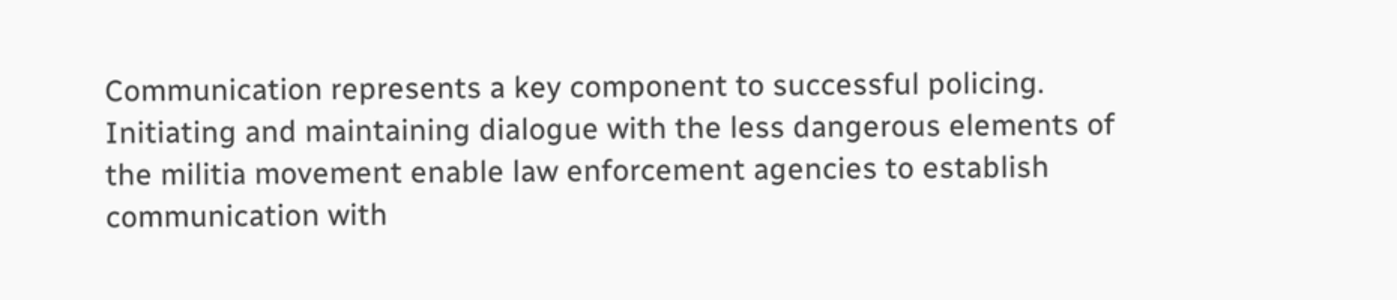Communication represents a key component to successful policing. Initiating and maintaining dialogue with the less dangerous elements of the militia movement enable law enforcement agencies to establish communication with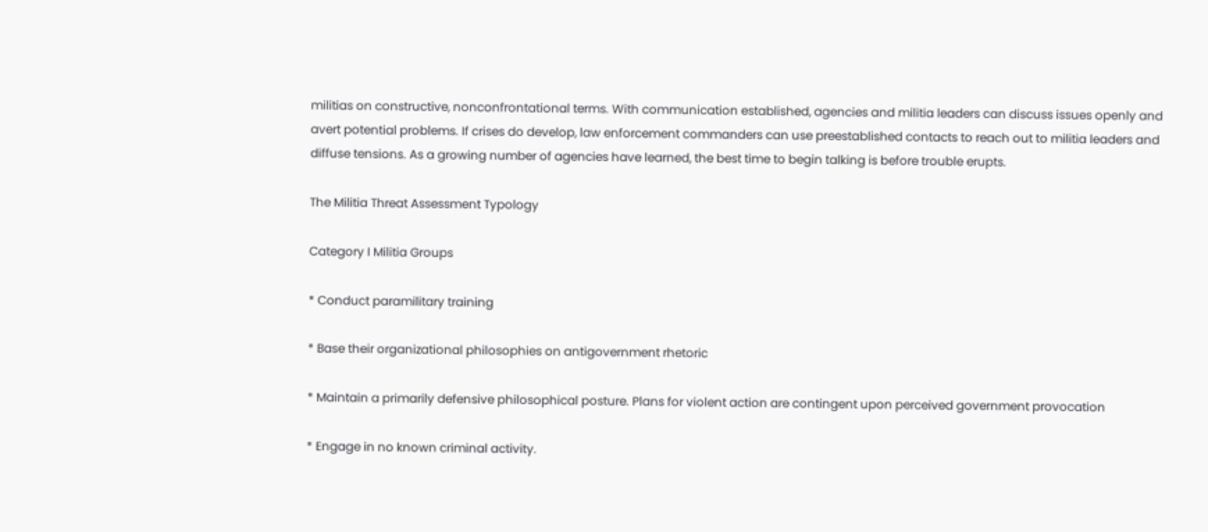militias on constructive, nonconfrontational terms. With communication established, agencies and militia leaders can discuss issues openly and avert potential problems. If crises do develop, law enforcement commanders can use preestablished contacts to reach out to militia leaders and diffuse tensions. As a growing number of agencies have learned, the best time to begin talking is before trouble erupts.

The Militia Threat Assessment Typology

Category I Militia Groups

* Conduct paramilitary training

* Base their organizational philosophies on antigovernment rhetoric

* Maintain a primarily defensive philosophical posture. Plans for violent action are contingent upon perceived government provocation

* Engage in no known criminal activity.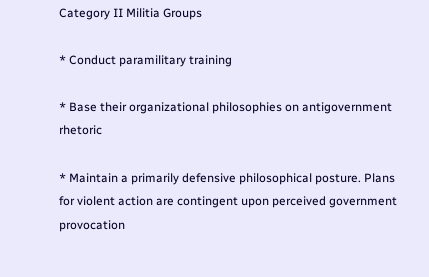Category II Militia Groups

* Conduct paramilitary training

* Base their organizational philosophies on antigovernment rhetoric

* Maintain a primarily defensive philosophical posture. Plans for violent action are contingent upon perceived government provocation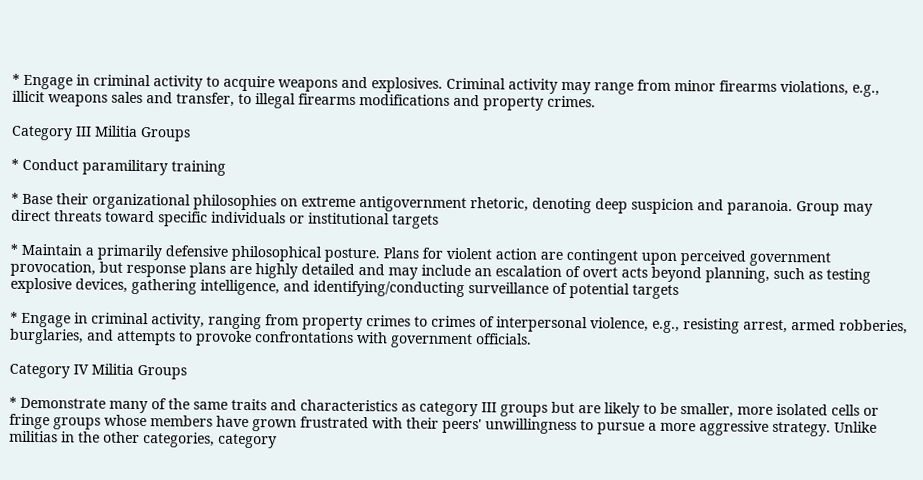* Engage in criminal activity to acquire weapons and explosives. Criminal activity may range from minor firearms violations, e.g., illicit weapons sales and transfer, to illegal firearms modifications and property crimes.

Category III Militia Groups

* Conduct paramilitary training

* Base their organizational philosophies on extreme antigovernment rhetoric, denoting deep suspicion and paranoia. Group may direct threats toward specific individuals or institutional targets

* Maintain a primarily defensive philosophical posture. Plans for violent action are contingent upon perceived government provocation, but response plans are highly detailed and may include an escalation of overt acts beyond planning, such as testing explosive devices, gathering intelligence, and identifying/conducting surveillance of potential targets

* Engage in criminal activity, ranging from property crimes to crimes of interpersonal violence, e.g., resisting arrest, armed robberies, burglaries, and attempts to provoke confrontations with government officials.

Category IV Militia Groups

* Demonstrate many of the same traits and characteristics as category III groups but are likely to be smaller, more isolated cells or fringe groups whose members have grown frustrated with their peers' unwillingness to pursue a more aggressive strategy. Unlike militias in the other categories, category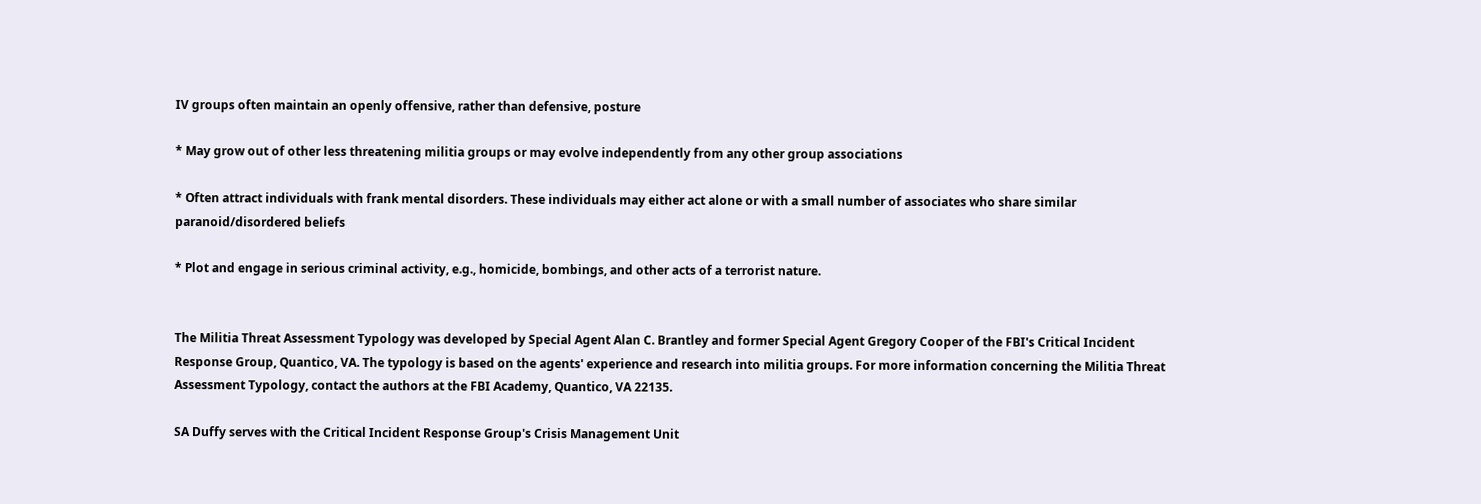IV groups often maintain an openly offensive, rather than defensive, posture

* May grow out of other less threatening militia groups or may evolve independently from any other group associations

* Often attract individuals with frank mental disorders. These individuals may either act alone or with a small number of associates who share similar paranoid/disordered beliefs

* Plot and engage in serious criminal activity, e.g., homicide, bombings, and other acts of a terrorist nature.


The Militia Threat Assessment Typology was developed by Special Agent Alan C. Brantley and former Special Agent Gregory Cooper of the FBI's Critical Incident Response Group, Quantico, VA. The typology is based on the agents' experience and research into militia groups. For more information concerning the Militia Threat Assessment Typology, contact the authors at the FBI Academy, Quantico, VA 22135.

SA Duffy serves with the Critical Incident Response Group's Crisis Management Unit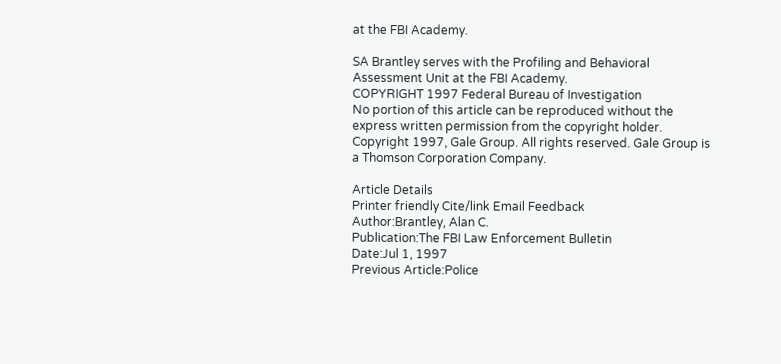at the FBI Academy.

SA Brantley serves with the Profiling and Behavioral Assessment Unit at the FBI Academy.
COPYRIGHT 1997 Federal Bureau of Investigation
No portion of this article can be reproduced without the express written permission from the copyright holder.
Copyright 1997, Gale Group. All rights reserved. Gale Group is a Thomson Corporation Company.

Article Details
Printer friendly Cite/link Email Feedback
Author:Brantley, Alan C.
Publication:The FBI Law Enforcement Bulletin
Date:Jul 1, 1997
Previous Article:Police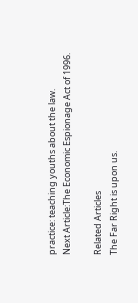practice: teaching youths about the law.
Next Article:The Economic Espionage Act of 1996.

Related Articles
The Far Right is upon us.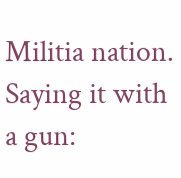Militia nation.
Saying it with a gun: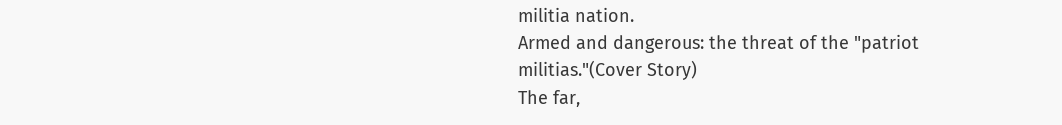militia nation.
Armed and dangerous: the threat of the "patriot militias."(Cover Story)
The far,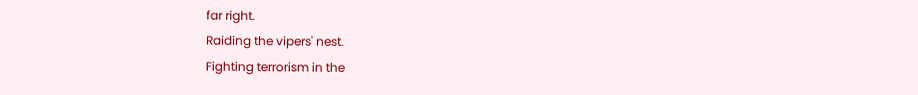far right.
Raiding the vipers' nest.
Fighting terrorism in the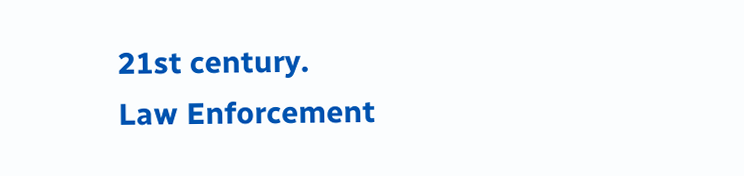21st century.
Law Enforcement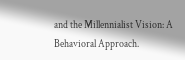and the Millennialist Vision: A Behavioral Approach.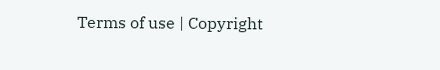Terms of use | Copyright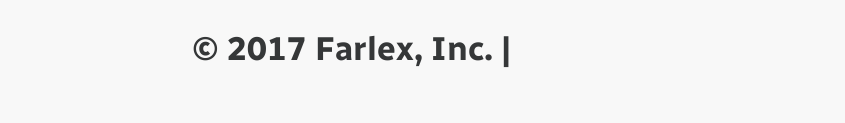© 2017 Farlex, Inc. |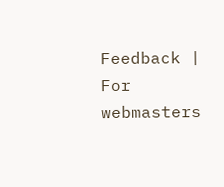Feedback | For webmasters